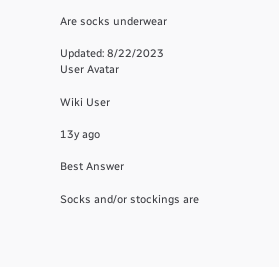Are socks underwear

Updated: 8/22/2023
User Avatar

Wiki User

13y ago

Best Answer

Socks and/or stockings are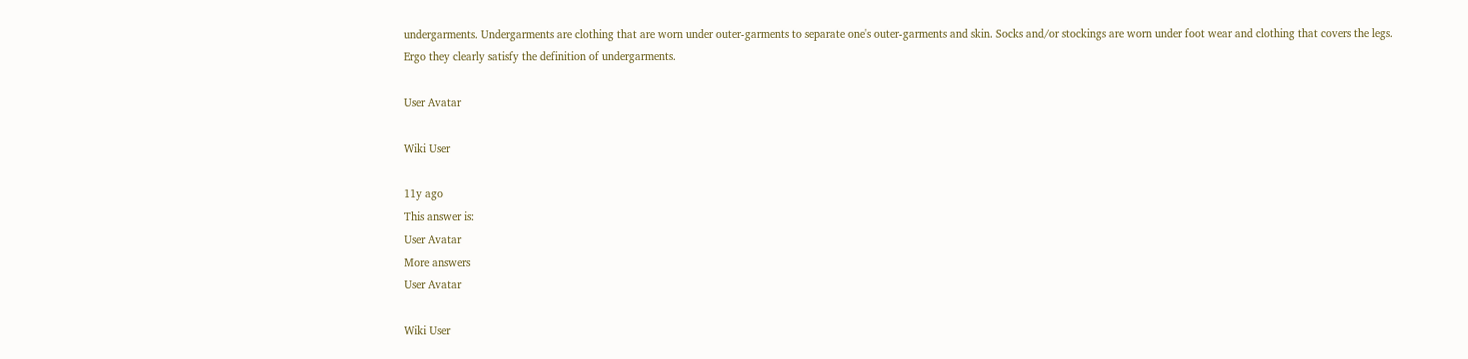undergarments. Undergarments are clothing that are worn under outer-garments to separate one's outer-garments and skin. Socks and/or stockings are worn under foot wear and clothing that covers the legs. Ergo they clearly satisfy the definition of undergarments.

User Avatar

Wiki User

11y ago
This answer is:
User Avatar
More answers
User Avatar

Wiki User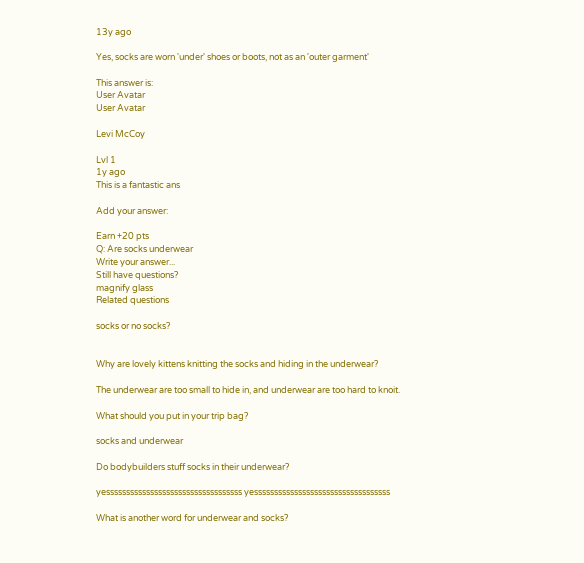13y ago

Yes, socks are worn 'under' shoes or boots, not as an 'outer garment'

This answer is:
User Avatar
User Avatar

Levi McCoy

Lvl 1
1y ago
This is a fantastic ans

Add your answer:

Earn +20 pts
Q: Are socks underwear
Write your answer...
Still have questions?
magnify glass
Related questions

socks or no socks?


Why are lovely kittens knitting the socks and hiding in the underwear?

The underwear are too small to hide in, and underwear are too hard to knoit.

What should you put in your trip bag?

socks and underwear

Do bodybuilders stuff socks in their underwear?

yessssssssssssssssssssssssssssssssss yessssssssssssssssssssssssssssssssss

What is another word for underwear and socks?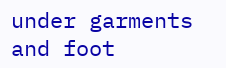under garments and foot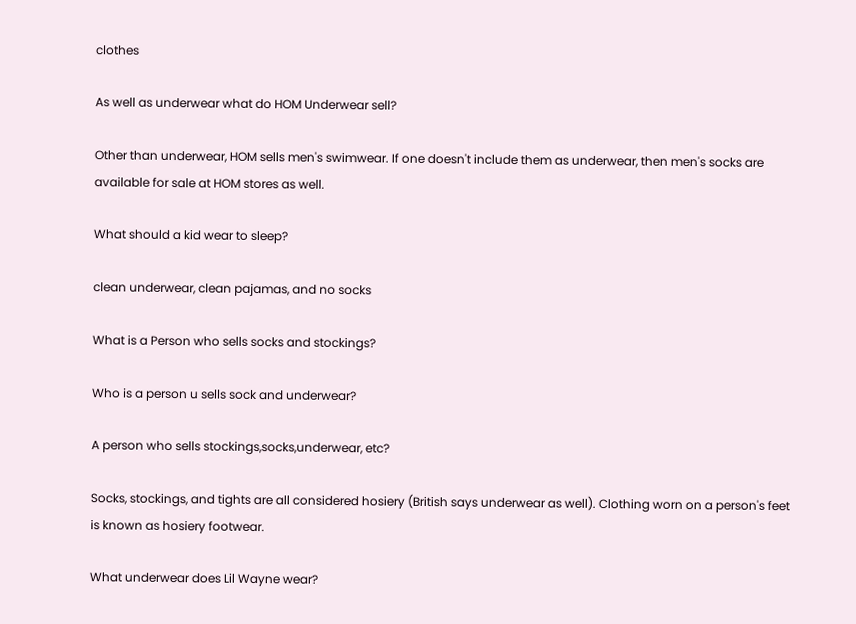clothes

As well as underwear what do HOM Underwear sell?

Other than underwear, HOM sells men's swimwear. If one doesn't include them as underwear, then men's socks are available for sale at HOM stores as well.

What should a kid wear to sleep?

clean underwear, clean pajamas, and no socks

What is a Person who sells socks and stockings?

Who is a person u sells sock and underwear?

A person who sells stockings,socks,underwear, etc?

Socks, stockings, and tights are all considered hosiery (British says underwear as well). Clothing worn on a person's feet is known as hosiery footwear.

What underwear does Lil Wayne wear?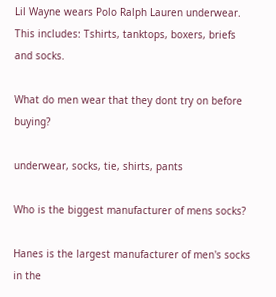Lil Wayne wears Polo Ralph Lauren underwear. This includes: Tshirts, tanktops, boxers, briefs and socks.

What do men wear that they dont try on before buying?

underwear, socks, tie, shirts, pants

Who is the biggest manufacturer of mens socks?

Hanes is the largest manufacturer of men's socks in the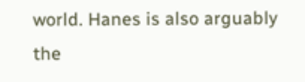world. Hanes is also arguably the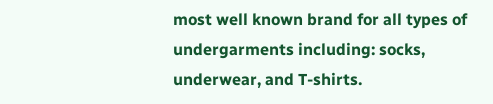most well known brand for all types of undergarments including: socks, underwear, and T-shirts.